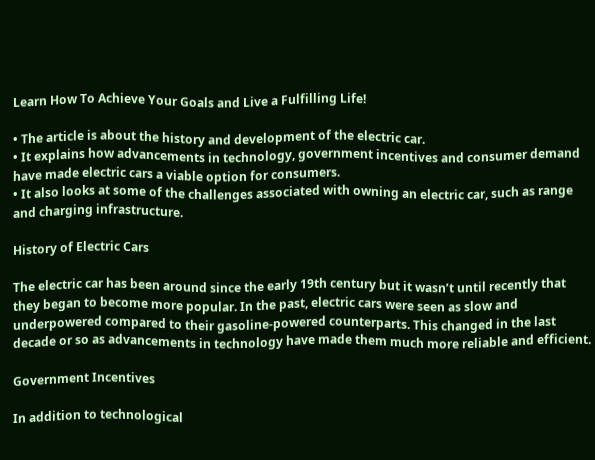Learn How To Achieve Your Goals and Live a Fulfilling Life!

• The article is about the history and development of the electric car.
• It explains how advancements in technology, government incentives and consumer demand have made electric cars a viable option for consumers.
• It also looks at some of the challenges associated with owning an electric car, such as range and charging infrastructure.

History of Electric Cars

The electric car has been around since the early 19th century but it wasn’t until recently that they began to become more popular. In the past, electric cars were seen as slow and underpowered compared to their gasoline-powered counterparts. This changed in the last decade or so as advancements in technology have made them much more reliable and efficient.

Government Incentives

In addition to technological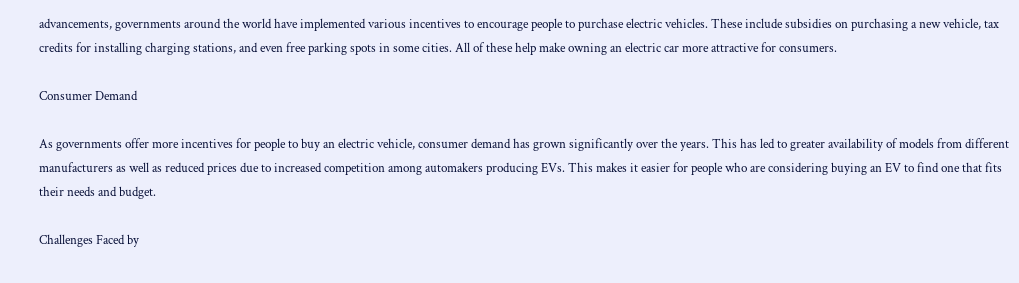advancements, governments around the world have implemented various incentives to encourage people to purchase electric vehicles. These include subsidies on purchasing a new vehicle, tax credits for installing charging stations, and even free parking spots in some cities. All of these help make owning an electric car more attractive for consumers.

Consumer Demand

As governments offer more incentives for people to buy an electric vehicle, consumer demand has grown significantly over the years. This has led to greater availability of models from different manufacturers as well as reduced prices due to increased competition among automakers producing EVs. This makes it easier for people who are considering buying an EV to find one that fits their needs and budget.

Challenges Faced by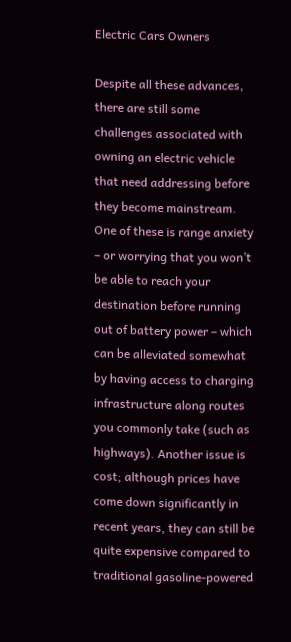Electric Cars Owners

Despite all these advances, there are still some challenges associated with owning an electric vehicle that need addressing before they become mainstream. One of these is range anxiety – or worrying that you won’t be able to reach your destination before running out of battery power – which can be alleviated somewhat by having access to charging infrastructure along routes you commonly take (such as highways). Another issue is cost; although prices have come down significantly in recent years, they can still be quite expensive compared to traditional gasoline-powered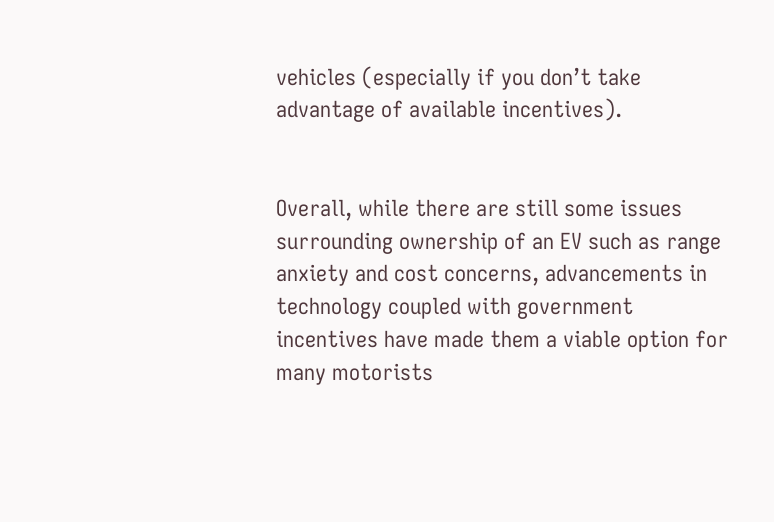vehicles (especially if you don’t take advantage of available incentives).


Overall, while there are still some issues surrounding ownership of an EV such as range anxiety and cost concerns, advancements in technology coupled with government incentives have made them a viable option for many motorists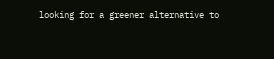looking for a greener alternative to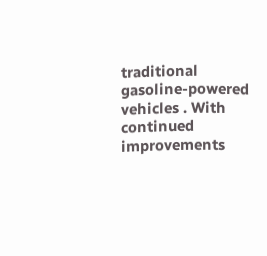traditional gasoline-powered vehicles . With continued improvements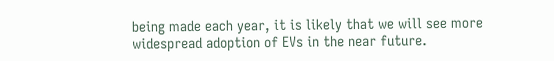being made each year, it is likely that we will see more widespread adoption of EVs in the near future.